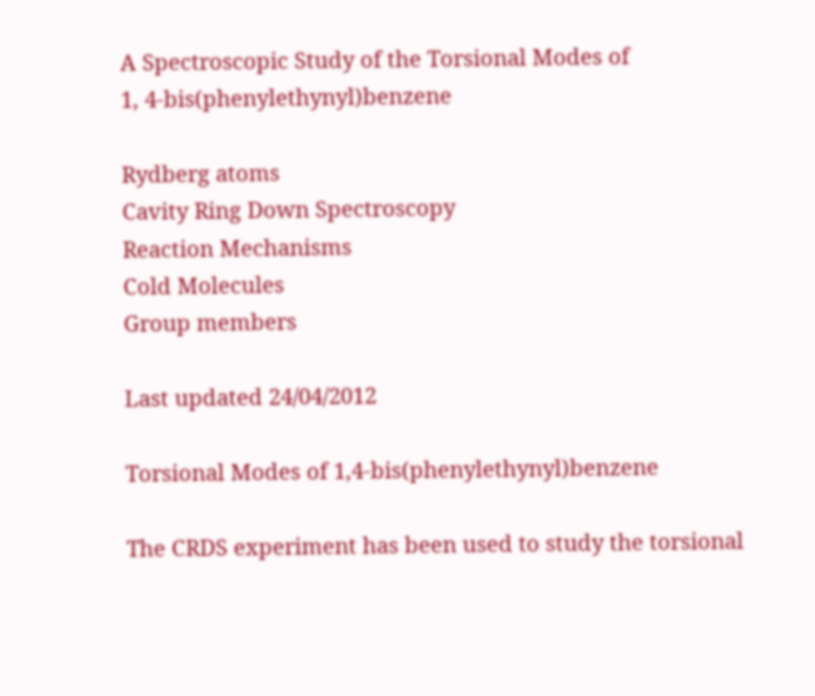A Spectroscopic Study of the Torsional Modes of
1, 4-bis(phenylethynyl)benzene

Rydberg atoms
Cavity Ring Down Spectroscopy
Reaction Mechanisms
Cold Molecules
Group members

Last updated 24/04/2012

Torsional Modes of 1,4-bis(phenylethynyl)benzene

The CRDS experiment has been used to study the torsional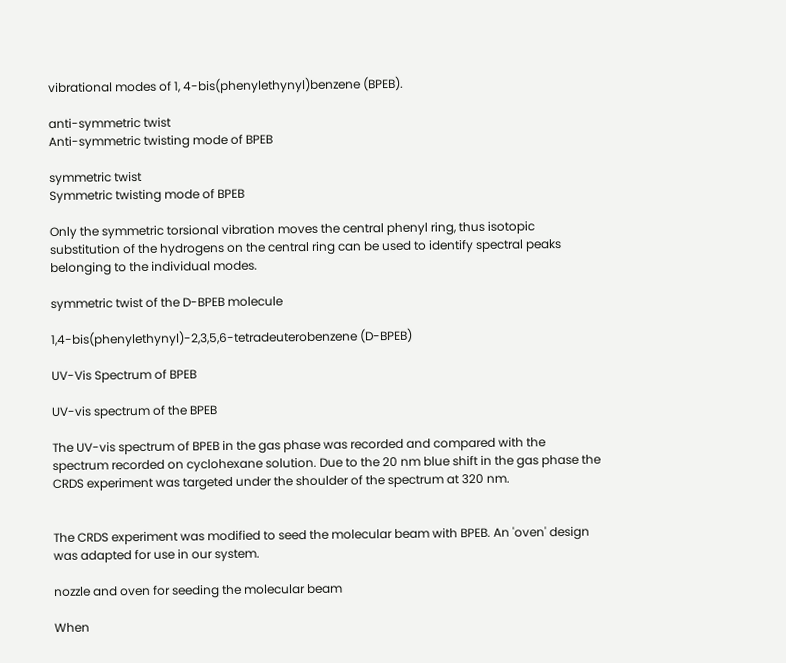vibrational modes of 1, 4-bis(phenylethynyl)benzene (BPEB).

anti-symmetric twist
Anti-symmetric twisting mode of BPEB

symmetric twist
Symmetric twisting mode of BPEB

Only the symmetric torsional vibration moves the central phenyl ring, thus isotopic substitution of the hydrogens on the central ring can be used to identify spectral peaks belonging to the individual modes.

symmetric twist of the D-BPEB molecule

1,4-bis(phenylethynyl)-2,3,5,6-tetradeuterobenzene (D-BPEB)

UV-Vis Spectrum of BPEB

UV-vis spectrum of the BPEB

The UV-vis spectrum of BPEB in the gas phase was recorded and compared with the spectrum recorded on cyclohexane solution. Due to the 20 nm blue shift in the gas phase the CRDS experiment was targeted under the shoulder of the spectrum at 320 nm.


The CRDS experiment was modified to seed the molecular beam with BPEB. An 'oven' design was adapted for use in our system.

nozzle and oven for seeding the molecular beam

When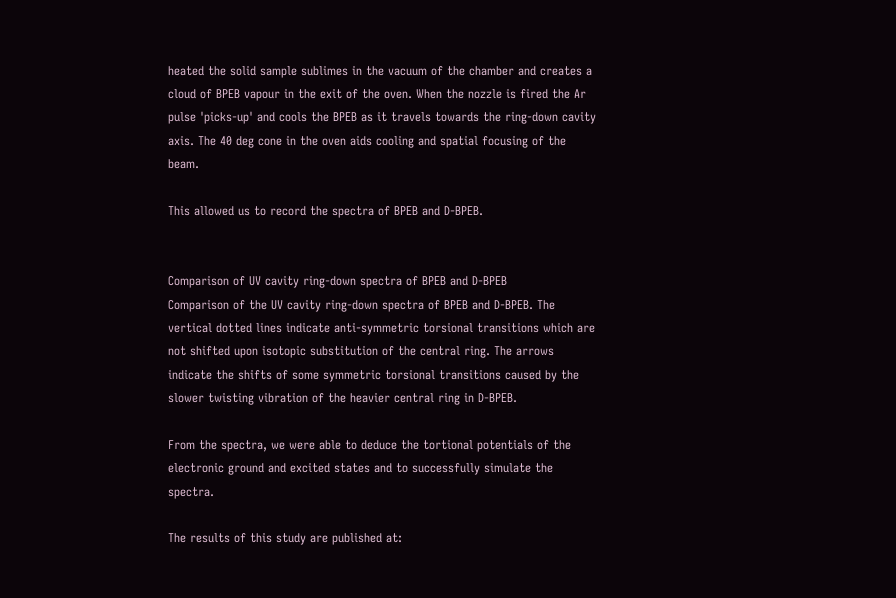heated the solid sample sublimes in the vacuum of the chamber and creates a cloud of BPEB vapour in the exit of the oven. When the nozzle is fired the Ar pulse 'picks-up' and cools the BPEB as it travels towards the ring-down cavity axis. The 40 deg cone in the oven aids cooling and spatial focusing of the beam.

This allowed us to record the spectra of BPEB and D-BPEB.


Comparison of UV cavity ring-down spectra of BPEB and D-BPEB
Comparison of the UV cavity ring-down spectra of BPEB and D-BPEB. The vertical dotted lines indicate anti-symmetric torsional transitions which are not shifted upon isotopic substitution of the central ring. The arrows indicate the shifts of some symmetric torsional transitions caused by the slower twisting vibration of the heavier central ring in D-BPEB.

From the spectra, we were able to deduce the tortional potentials of the electronic ground and excited states and to successfully simulate the spectra.

The results of this study are published at: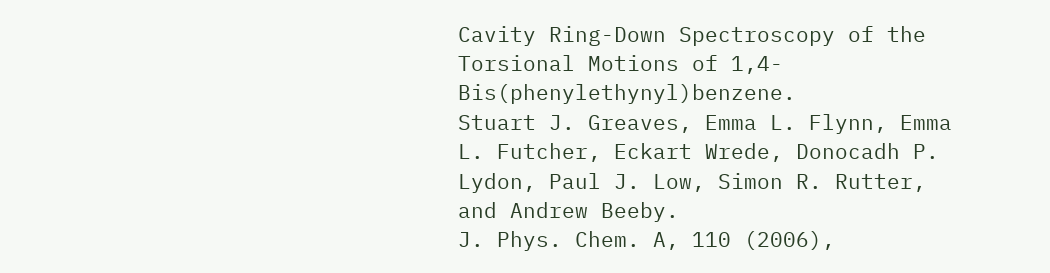Cavity Ring-Down Spectroscopy of the Torsional Motions of 1,4-Bis(phenylethynyl)benzene.
Stuart J. Greaves, Emma L. Flynn, Emma L. Futcher, Eckart Wrede, Donocadh P. Lydon, Paul J. Low, Simon R. Rutter, and Andrew Beeby.
J. Phys. Chem. A, 110 (2006),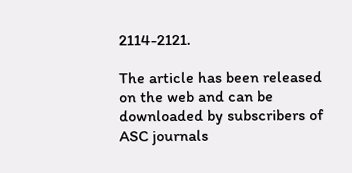2114-2121.

The article has been released on the web and can be downloaded by subscribers of ASC journals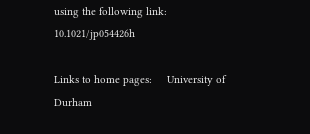using the following link: 10.1021/jp054426h

Links to home pages:     University of Durham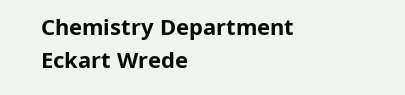Chemistry Department     Eckart Wrede